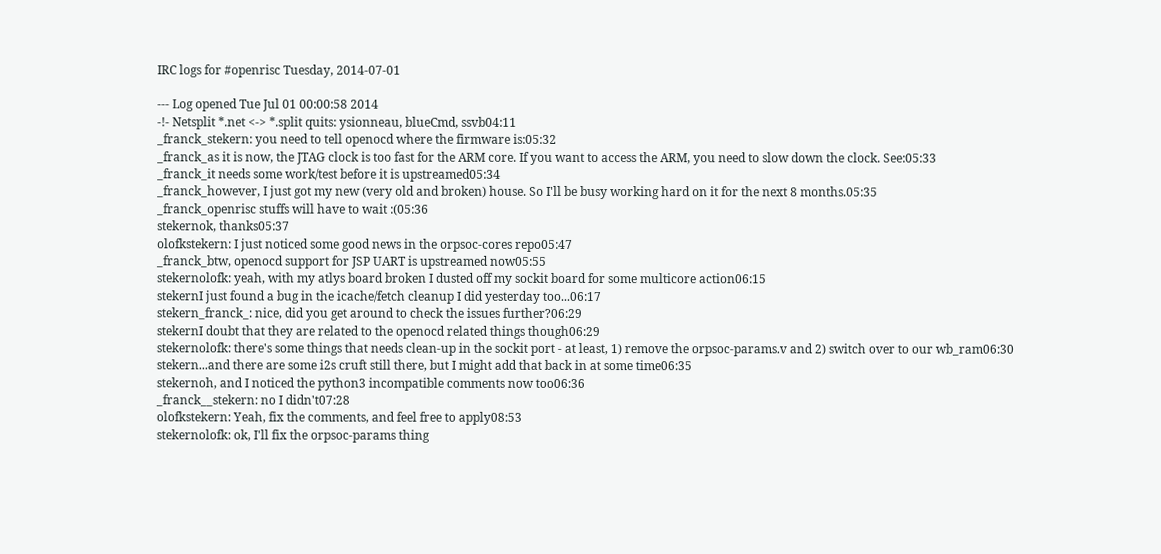IRC logs for #openrisc Tuesday, 2014-07-01

--- Log opened Tue Jul 01 00:00:58 2014
-!- Netsplit *.net <-> *.split quits: ysionneau, blueCmd, ssvb04:11
_franck_stekern: you need to tell openocd where the firmware is:05:32
_franck_as it is now, the JTAG clock is too fast for the ARM core. If you want to access the ARM, you need to slow down the clock. See:05:33
_franck_it needs some work/test before it is upstreamed05:34
_franck_however, I just got my new (very old and broken) house. So I'll be busy working hard on it for the next 8 months.05:35
_franck_openrisc stuffs will have to wait :(05:36
stekernok, thanks05:37
olofkstekern: I just noticed some good news in the orpsoc-cores repo05:47
_franck_btw, openocd support for JSP UART is upstreamed now05:55
stekernolofk: yeah, with my atlys board broken I dusted off my sockit board for some multicore action06:15
stekernI just found a bug in the icache/fetch cleanup I did yesterday too...06:17
stekern_franck_: nice, did you get around to check the issues further?06:29
stekernI doubt that they are related to the openocd related things though06:29
stekernolofk: there's some things that needs clean-up in the sockit port - at least, 1) remove the orpsoc-params.v and 2) switch over to our wb_ram06:30
stekern...and there are some i2s cruft still there, but I might add that back in at some time06:35
stekernoh, and I noticed the python3 incompatible comments now too06:36
_franck__stekern: no I didn't07:28
olofkstekern: Yeah, fix the comments, and feel free to apply08:53
stekernolofk: ok, I'll fix the orpsoc-params thing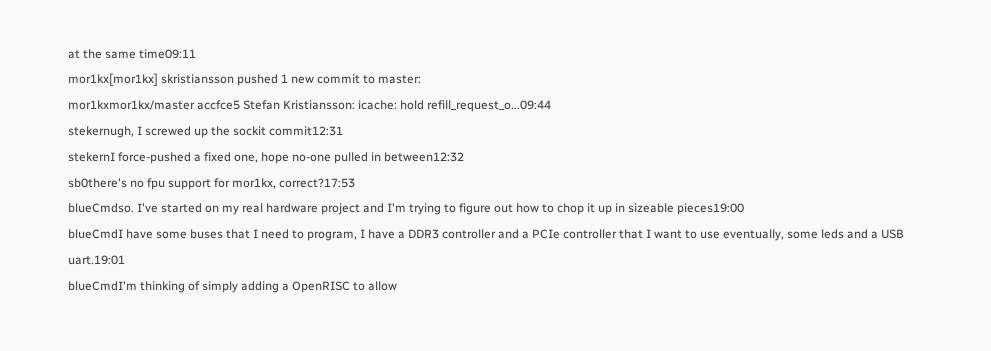at the same time09:11
mor1kx[mor1kx] skristiansson pushed 1 new commit to master:
mor1kxmor1kx/master accfce5 Stefan Kristiansson: icache: hold refill_request_o...09:44
stekernugh, I screwed up the sockit commit12:31
stekernI force-pushed a fixed one, hope no-one pulled in between12:32
sb0there's no fpu support for mor1kx, correct?17:53
blueCmdso. I've started on my real hardware project and I'm trying to figure out how to chop it up in sizeable pieces19:00
blueCmdI have some buses that I need to program, I have a DDR3 controller and a PCIe controller that I want to use eventually, some leds and a USB uart.19:01
blueCmdI'm thinking of simply adding a OpenRISC to allow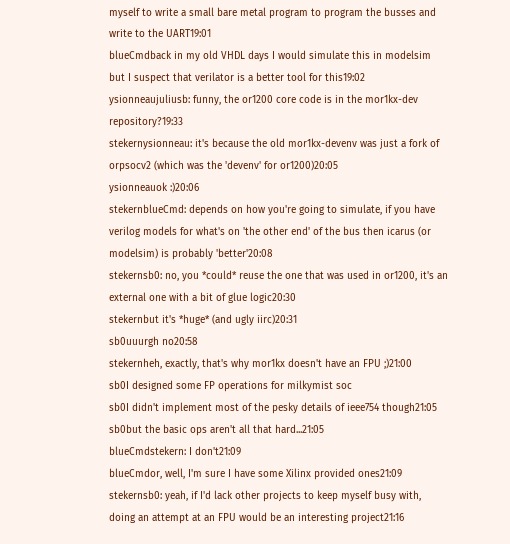myself to write a small bare metal program to program the busses and write to the UART19:01
blueCmdback in my old VHDL days I would simulate this in modelsim but I suspect that verilator is a better tool for this19:02
ysionneaujuliusb: funny, the or1200 core code is in the mor1kx-dev repository?19:33
stekernysionneau: it's because the old mor1kx-devenv was just a fork of orpsocv2 (which was the 'devenv' for or1200)20:05
ysionneauok :)20:06
stekernblueCmd: depends on how you're going to simulate, if you have verilog models for what's on 'the other end' of the bus then icarus (or modelsim) is probably 'better'20:08
stekernsb0: no, you *could* reuse the one that was used in or1200, it's an external one with a bit of glue logic20:30
stekernbut it's *huge* (and ugly iirc)20:31
sb0uuurgh no20:58
stekernheh, exactly, that's why mor1kx doesn't have an FPU ;)21:00
sb0I designed some FP operations for milkymist soc
sb0I didn't implement most of the pesky details of ieee754 though21:05
sb0but the basic ops aren't all that hard...21:05
blueCmdstekern: I don't21:09
blueCmdor, well, I'm sure I have some Xilinx provided ones21:09
stekernsb0: yeah, if I'd lack other projects to keep myself busy with, doing an attempt at an FPU would be an interesting project21:16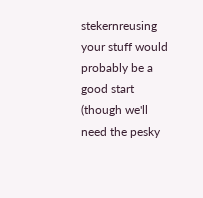stekernreusing your stuff would probably be a good start (though we'll need the pesky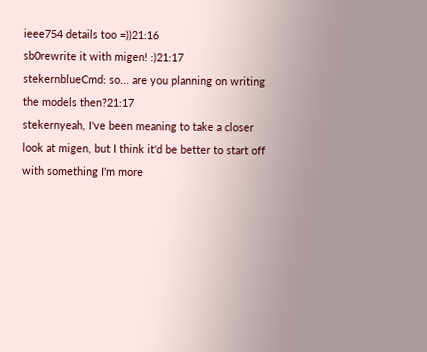ieee754 details too =))21:16
sb0rewrite it with migen! :)21:17
stekernblueCmd: so... are you planning on writing the models then?21:17
stekernyeah, I've been meaning to take a closer look at migen, but I think it'd be better to start off with something I'm more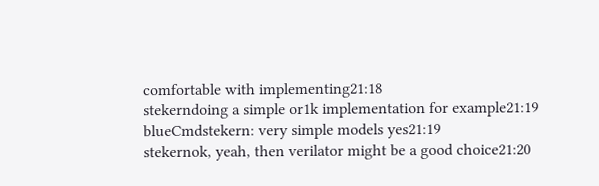comfortable with implementing21:18
stekerndoing a simple or1k implementation for example21:19
blueCmdstekern: very simple models yes21:19
stekernok, yeah, then verilator might be a good choice21:20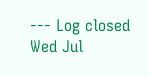--- Log closed Wed Jul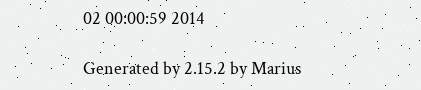02 00:00:59 2014

Generated by 2.15.2 by Marius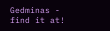Gedminas - find it at!